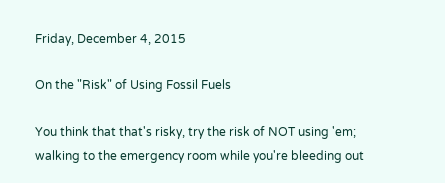Friday, December 4, 2015

On the "Risk" of Using Fossil Fuels

You think that that's risky, try the risk of NOT using 'em; walking to the emergency room while you're bleeding out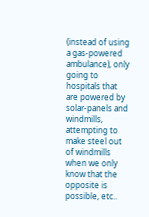(instead of using a gas-powered ambulance), only going to hospitals that are powered by solar-panels and windmills, attempting to make steel out of windmills when we only know that the opposite is possible, etc..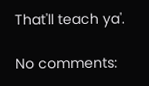That'll teach ya'.

No comments: